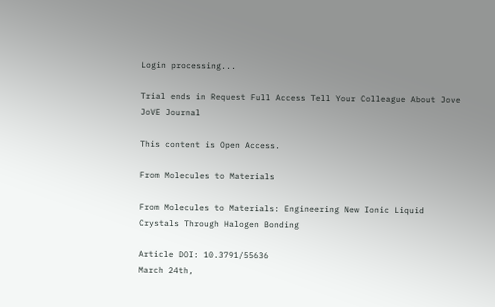Login processing...

Trial ends in Request Full Access Tell Your Colleague About Jove
JoVE Journal

This content is Open Access.

From Molecules to Materials

From Molecules to Materials: Engineering New Ionic Liquid Crystals Through Halogen Bonding

Article DOI: 10.3791/55636
March 24th,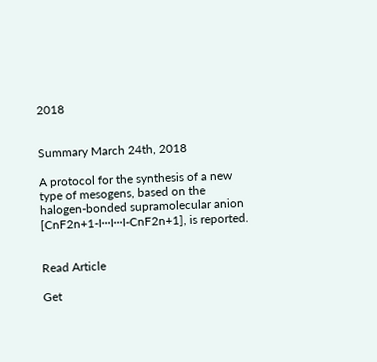2018


Summary March 24th, 2018

A protocol for the synthesis of a new type of mesogens, based on the halogen-bonded supramolecular anion [CnF2n+1-I···I···I-CnF2n+1], is reported.


Read Article

Get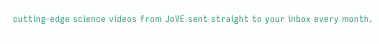cutting-edge science videos from JoVE sent straight to your inbox every month.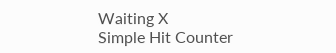Waiting X
Simple Hit Counter